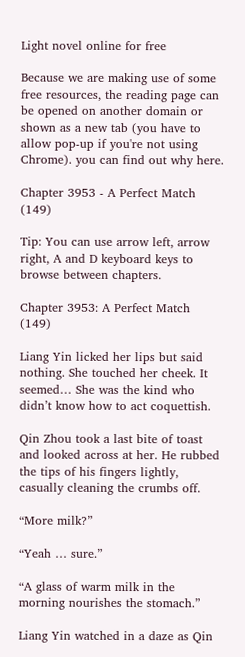Light novel online for free

Because we are making use of some free resources, the reading page can be opened on another domain or shown as a new tab (you have to allow pop-up if you're not using Chrome). you can find out why here.

Chapter 3953 - A Perfect Match (149)

Tip: You can use arrow left, arrow right, A and D keyboard keys to browse between chapters.

Chapter 3953: A Perfect Match (149)

Liang Yin licked her lips but said nothing. She touched her cheek. It seemed… She was the kind who didn’t know how to act coquettish.

Qin Zhou took a last bite of toast and looked across at her. He rubbed the tips of his fingers lightly, casually cleaning the crumbs off.

“More milk?”

“Yeah … sure.”

“A glass of warm milk in the morning nourishes the stomach.”

Liang Yin watched in a daze as Qin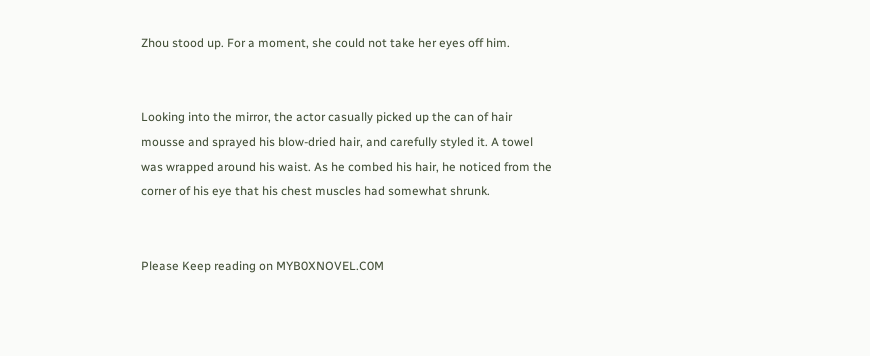Zhou stood up. For a moment, she could not take her eyes off him.


Looking into the mirror, the actor casually picked up the can of hair mousse and sprayed his blow-dried hair, and carefully styled it. A towel was wrapped around his waist. As he combed his hair, he noticed from the corner of his eye that his chest muscles had somewhat shrunk.


Please Keep reading on MYB0XNOVEL.C0M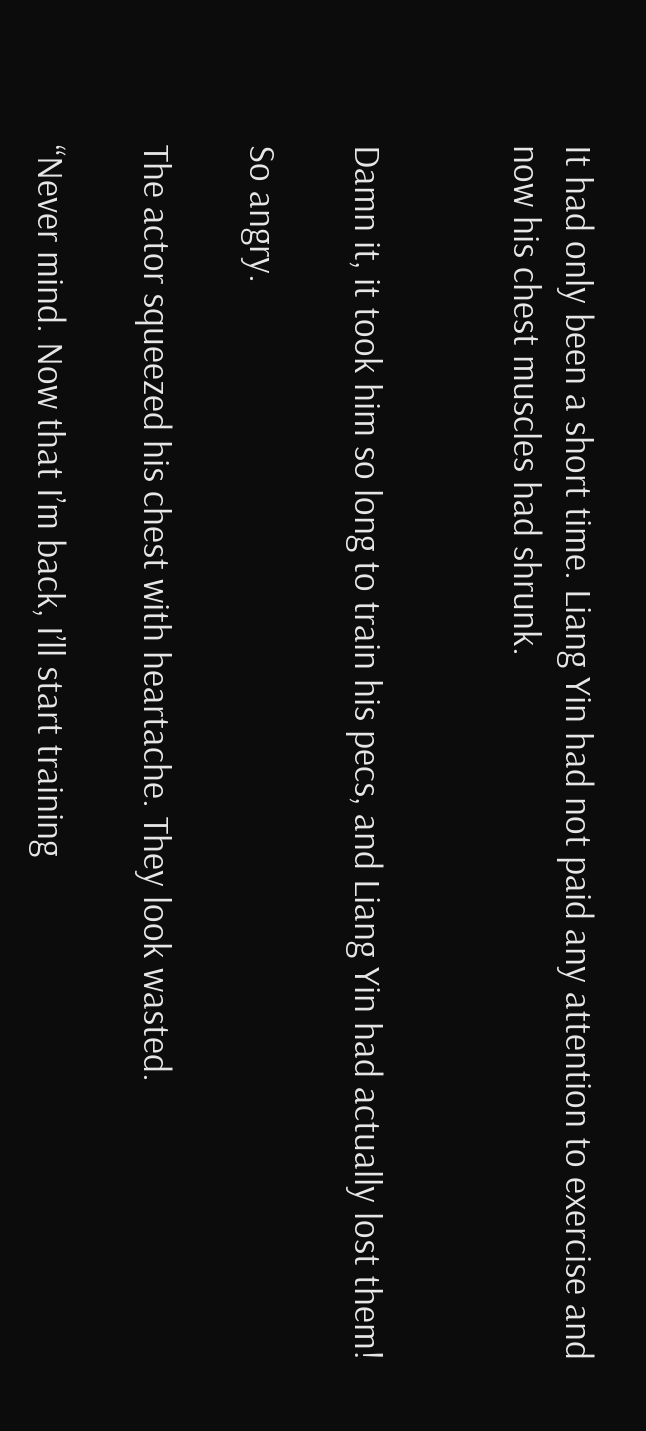It had only been a short time. Liang Yin had not paid any attention to exercise and now his chest muscles had shrunk.


Damn it, it took him so long to train his pecs, and Liang Yin had actually lost them!

So angry.

The actor squeezed his chest with heartache. They look wasted.

“Never mind. Now that I’m back, I’ll start training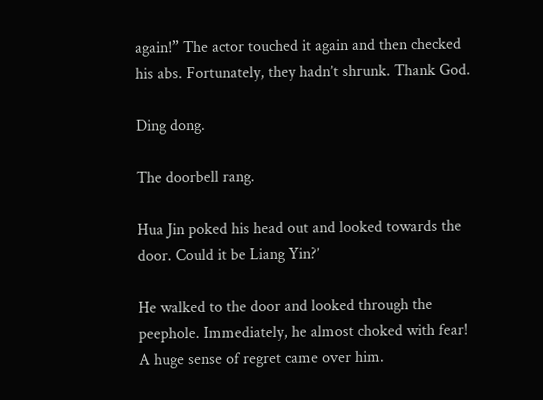again!” The actor touched it again and then checked his abs. Fortunately, they hadn’t shrunk. Thank God.

Ding dong.

The doorbell rang.

Hua Jin poked his head out and looked towards the door. Could it be Liang Yin?’

He walked to the door and looked through the peephole. Immediately, he almost choked with fear! A huge sense of regret came over him.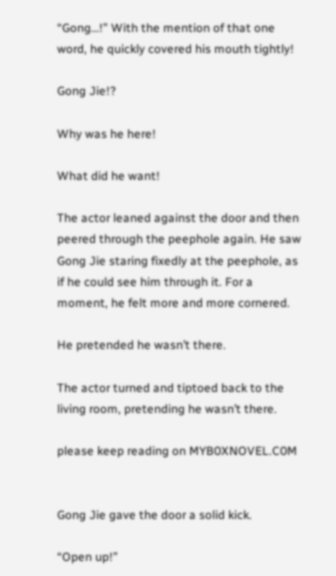“Gong…!” With the mention of that one word, he quickly covered his mouth tightly!

Gong Jie!?

Why was he here!

What did he want!

The actor leaned against the door and then peered through the peephole again. He saw Gong Jie staring fixedly at the peephole, as if he could see him through it. For a moment, he felt more and more cornered.

He pretended he wasn’t there.

The actor turned and tiptoed back to the living room, pretending he wasn’t there.

please keep reading on MYB0XNOVEL.C0M


Gong Jie gave the door a solid kick.

“Open up!”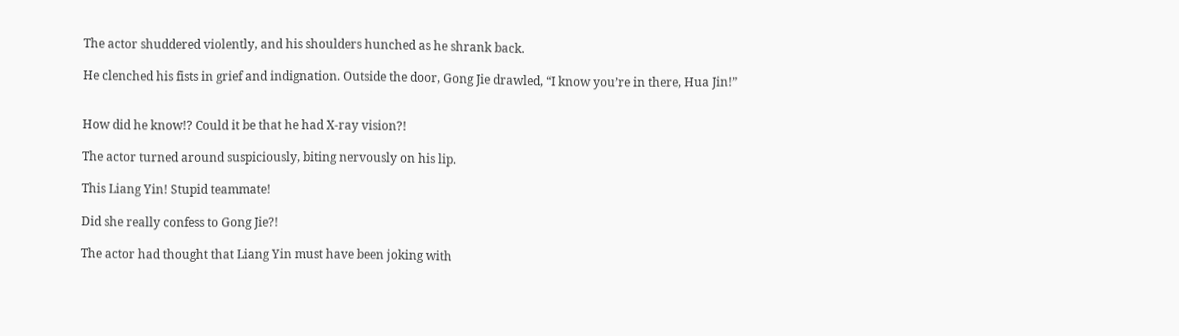The actor shuddered violently, and his shoulders hunched as he shrank back.

He clenched his fists in grief and indignation. Outside the door, Gong Jie drawled, “I know you’re in there, Hua Jin!”


How did he know!? Could it be that he had X-ray vision?!

The actor turned around suspiciously, biting nervously on his lip.

This Liang Yin! Stupid teammate!

Did she really confess to Gong Jie?!

The actor had thought that Liang Yin must have been joking with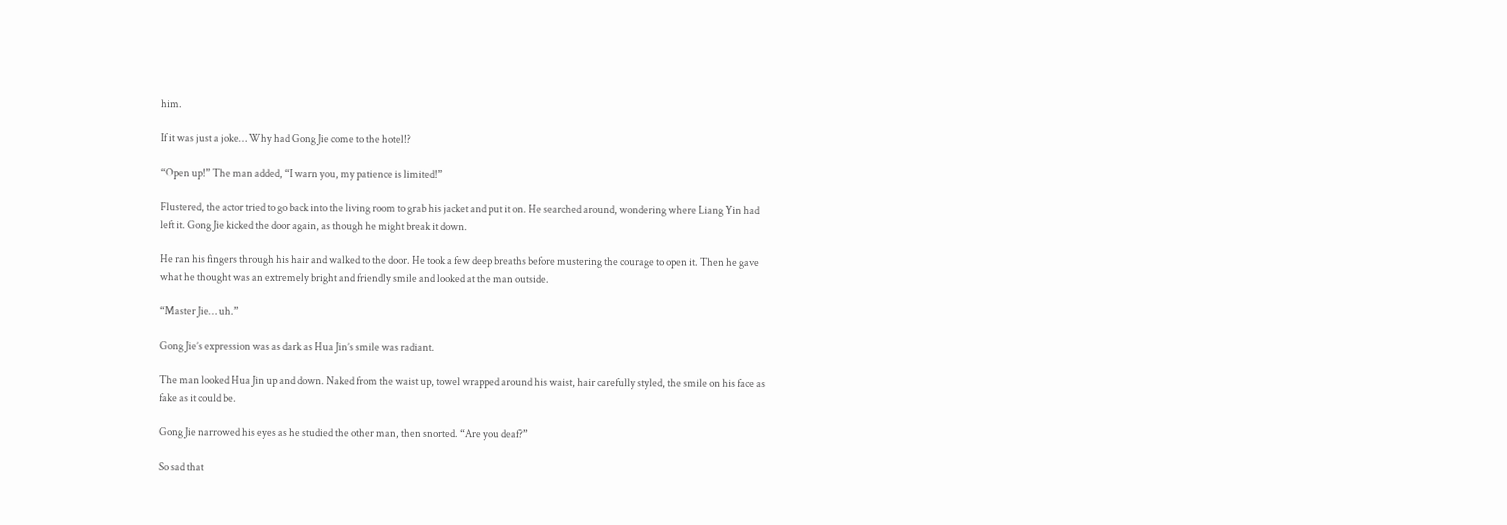him.

If it was just a joke… Why had Gong Jie come to the hotel!?

“Open up!” The man added, “I warn you, my patience is limited!”

Flustered, the actor tried to go back into the living room to grab his jacket and put it on. He searched around, wondering where Liang Yin had left it. Gong Jie kicked the door again, as though he might break it down.

He ran his fingers through his hair and walked to the door. He took a few deep breaths before mustering the courage to open it. Then he gave what he thought was an extremely bright and friendly smile and looked at the man outside.

“Master Jie… uh.”

Gong Jie’s expression was as dark as Hua Jin’s smile was radiant.

The man looked Hua Jin up and down. Naked from the waist up, towel wrapped around his waist, hair carefully styled, the smile on his face as fake as it could be.

Gong Jie narrowed his eyes as he studied the other man, then snorted. “Are you deaf?”

So sad that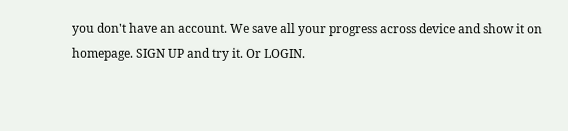you don't have an account. We save all your progress across device and show it on homepage. SIGN UP and try it. Or LOGIN.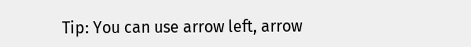Tip: You can use arrow left, arrow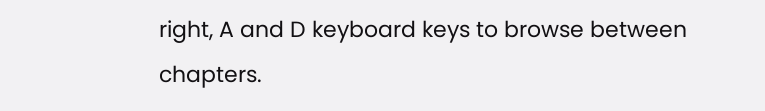right, A and D keyboard keys to browse between chapters.